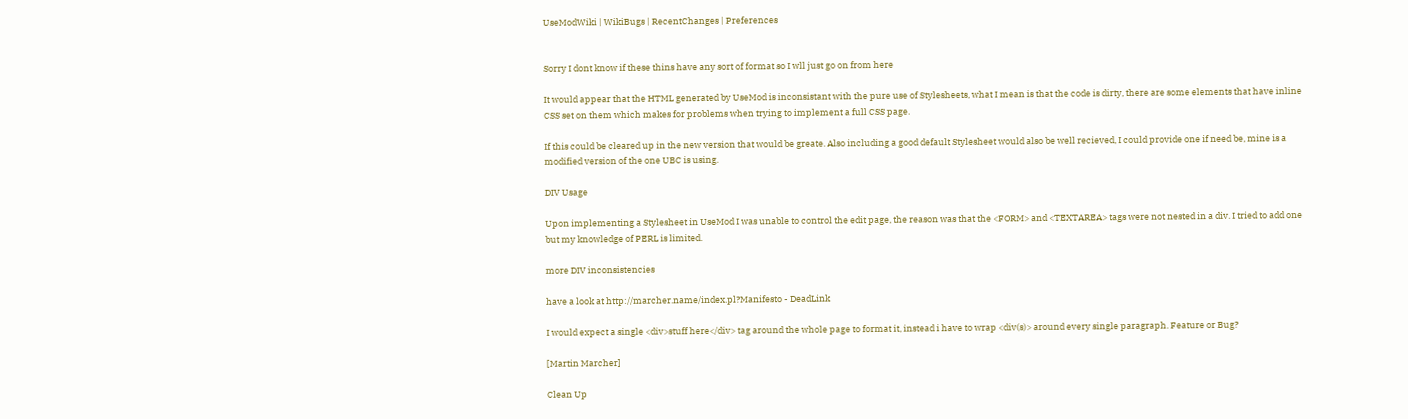UseModWiki | WikiBugs | RecentChanges | Preferences


Sorry I dont know if these thins have any sort of format so I wll just go on from here

It would appear that the HTML generated by UseMod is inconsistant with the pure use of Stylesheets, what I mean is that the code is dirty, there are some elements that have inline CSS set on them which makes for problems when trying to implement a full CSS page.

If this could be cleared up in the new version that would be greate. Also including a good default Stylesheet would also be well recieved, I could provide one if need be, mine is a modified version of the one UBC is using.

DIV Usage

Upon implementing a Stylesheet in UseMod I was unable to control the edit page, the reason was that the <FORM> and <TEXTAREA> tags were not nested in a div. I tried to add one but my knowledge of PERL is limited.

more DIV inconsistencies

have a look at http://marcher.name/index.pl?Manifesto - DeadLink

I would expect a single <div>stuff here</div> tag around the whole page to format it, instead i have to wrap <div(s)> around every single paragraph. Feature or Bug?

[Martin Marcher]

Clean Up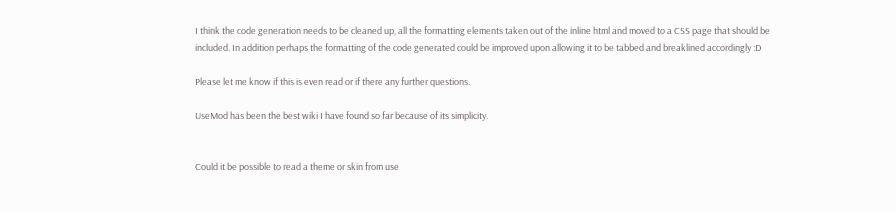I think the code generation needs to be cleaned up, all the formatting elements taken out of the inline html and moved to a CSS page that should be included. In addition perhaps the formatting of the code generated could be improved upon allowing it to be tabbed and breaklined accordingly :D

Please let me know if this is even read or if there any further questions.

UseMod has been the best wiki I have found so far because of its simplicity.


Could it be possible to read a theme or skin from use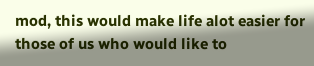mod, this would make life alot easier for those of us who would like to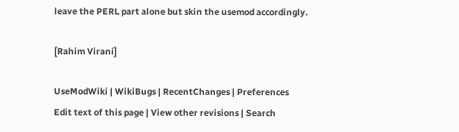leave the PERL part alone but skin the usemod accordingly.

[Rahim Virani]

UseModWiki | WikiBugs | RecentChanges | Preferences
Edit text of this page | View other revisions | Search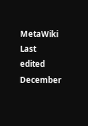MetaWiki
Last edited December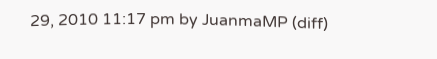29, 2010 11:17 pm by JuanmaMP (diff)